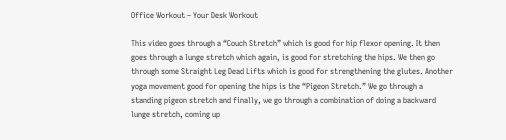Office Workout – Your Desk Workout

This video goes through a “Couch Stretch” which is good for hip flexor opening. It then goes through a lunge stretch which again, is good for stretching the hips. We then go through some Straight Leg Dead Lifts which is good for strengthening the glutes. Another yoga movement good for opening the hips is the “Pigeon Stretch.” We go through a standing pigeon stretch and finally, we go through a combination of doing a backward lunge stretch, coming up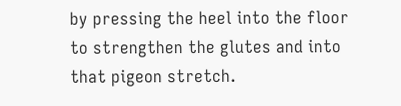by pressing the heel into the floor to strengthen the glutes and into that pigeon stretch.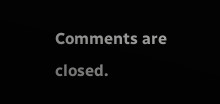Comments are closed.